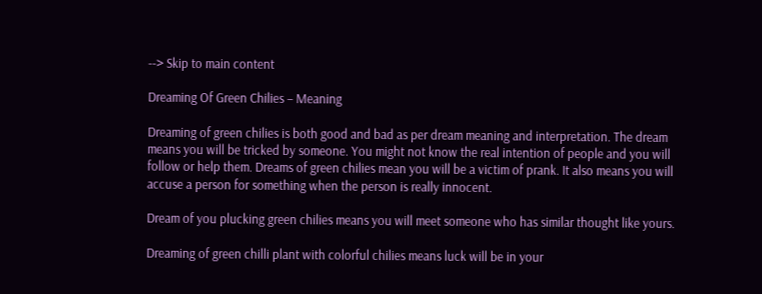--> Skip to main content

Dreaming Of Green Chilies – Meaning

Dreaming of green chilies is both good and bad as per dream meaning and interpretation. The dream means you will be tricked by someone. You might not know the real intention of people and you will follow or help them. Dreams of green chilies mean you will be a victim of prank. It also means you will accuse a person for something when the person is really innocent.

Dream of you plucking green chilies means you will meet someone who has similar thought like yours.

Dreaming of green chilli plant with colorful chilies means luck will be in your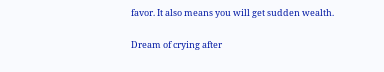favor. It also means you will get sudden wealth.

Dream of crying after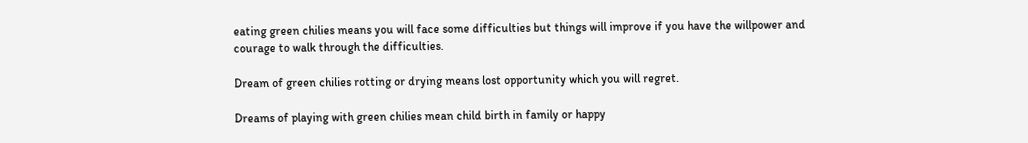eating green chilies means you will face some difficulties but things will improve if you have the willpower and courage to walk through the difficulties.

Dream of green chilies rotting or drying means lost opportunity which you will regret.

Dreams of playing with green chilies mean child birth in family or happy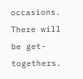occasions. There will be get-togethers.